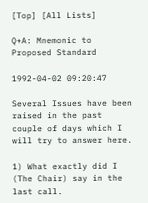[Top] [All Lists]

Q+A: Mnemonic to Proposed Standard

1992-04-02 09:20:47

Several Issues have been raised in the past couple of days which I
will try to answer here.

1) What exactly did I (The Chair) say in the last call.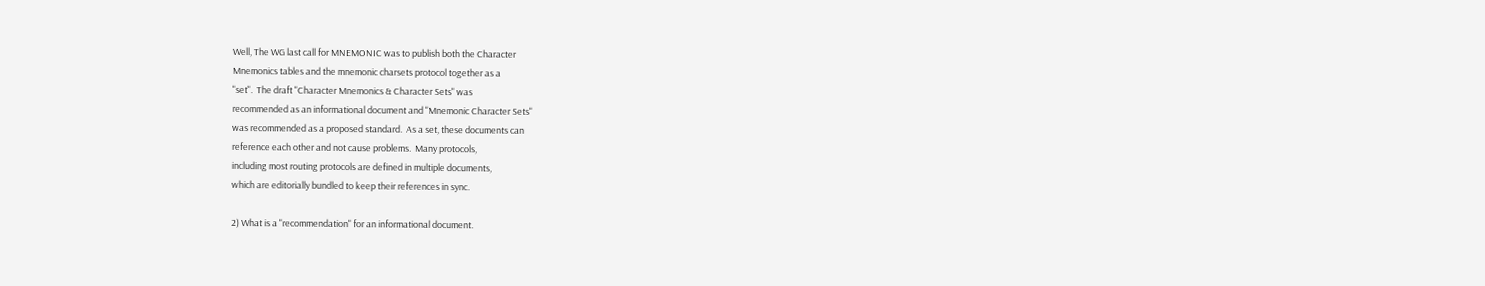Well, The WG last call for MNEMONIC was to publish both the Character
Mnemonics tables and the mnemonic charsets protocol together as a
"set".  The draft "Character Mnemonics & Character Sets" was
recommended as an informational document and "Mnemonic Character Sets"
was recommended as a proposed standard.  As a set, these documents can
reference each other and not cause problems.  Many protocols,
including most routing protocols are defined in multiple documents,
which are editorially bundled to keep their references in sync.

2) What is a "recommendation" for an informational document.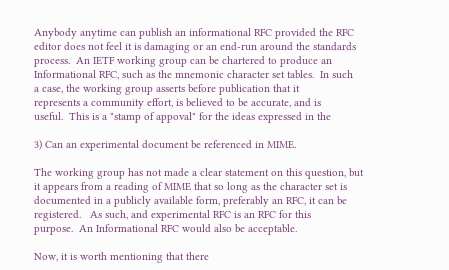Anybody anytime can publish an informational RFC provided the RFC
editor does not feel it is damaging or an end-run around the standards
process.  An IETF working group can be chartered to produce an
Informational RFC, such as the mnemonic character set tables.  In such
a case, the working group asserts before publication that it
represents a community effort, is believed to be accurate, and is
useful.  This is a "stamp of appoval" for the ideas expressed in the

3) Can an experimental document be referenced in MIME.

The working group has not made a clear statement on this question, but
it appears from a reading of MIME that so long as the character set is
documented in a publicly available form, preferably an RFC, it can be
registered.   As such, and experimental RFC is an RFC for this
purpose.  An Informational RFC would also be acceptable.

Now, it is worth mentioning that there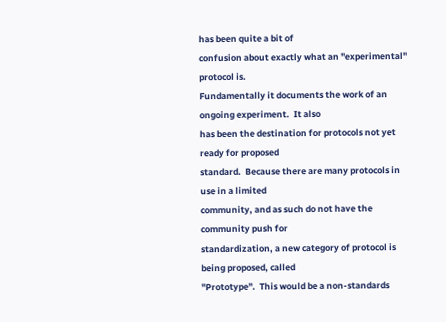has been quite a bit of
confusion about exactly what an "experimental" protocol is.
Fundamentally it documents the work of an ongoing experiment.  It also
has been the destination for protocols not yet ready for proposed
standard.  Because there are many protocols in use in a limited
community, and as such do not have the community push for
standardization, a new category of protocol is being proposed, called
"Prototype".  This would be a non-standards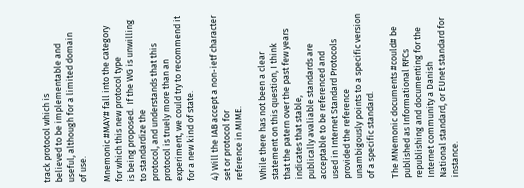track protocol which is
believed to be implementable and useful, although for a limited domain
of use.

Mnemonic #MAY# fall into the category for which this new protocol type
is being proposed.  If the WG is unwilling to standardize the
protocol, and understands that this protocol is truely more than an
experiment, we could try to recommend it for a new kind of state.

4) Will the IAB accept a non-ietf character set or protocol for
reference in MIME.

While there has not been a clear statement on this question, I think
that the patern over the past few years indicates that stable,
publically avaliable standards are acceptable to be referenced and
used in Internet Standard Protocols provided the reference
unambigously points to a specific version of a specific standard.

The MNemonic documents #could# be published as Informational RFCs
republishing and documenting for the Internet community a Danish
National standard, or EUnet standard for instance.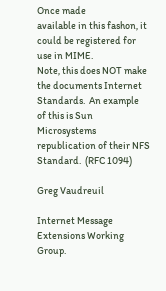Once made
available in this fashon, it could be registered for use in MIME.
Note, this does NOT make the documents Internet Standards.  An example
of this is Sun Microsystems republication of their NFS Standard.  (RFC 1094)

Greg Vaudreuil

Internet Message Extensions Working Group.